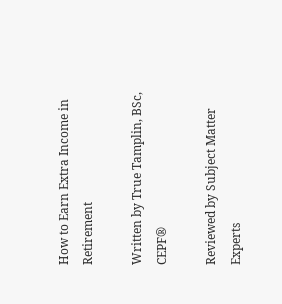How to Earn Extra Income in Retirement

Written by True Tamplin, BSc, CEPF®

Reviewed by Subject Matter Experts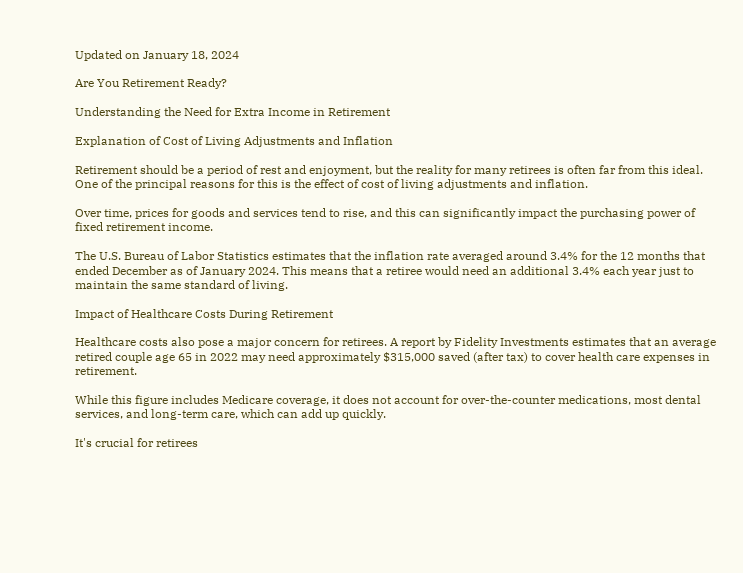Updated on January 18, 2024

Are You Retirement Ready?

Understanding the Need for Extra Income in Retirement

Explanation of Cost of Living Adjustments and Inflation

Retirement should be a period of rest and enjoyment, but the reality for many retirees is often far from this ideal. One of the principal reasons for this is the effect of cost of living adjustments and inflation.

Over time, prices for goods and services tend to rise, and this can significantly impact the purchasing power of fixed retirement income.

The U.S. Bureau of Labor Statistics estimates that the inflation rate averaged around 3.4% for the 12 months that ended December as of January 2024. This means that a retiree would need an additional 3.4% each year just to maintain the same standard of living.

Impact of Healthcare Costs During Retirement

Healthcare costs also pose a major concern for retirees. A report by Fidelity Investments estimates that an average retired couple age 65 in 2022 may need approximately $315,000 saved (after tax) to cover health care expenses in retirement.

While this figure includes Medicare coverage, it does not account for over-the-counter medications, most dental services, and long-term care, which can add up quickly.

It's crucial for retirees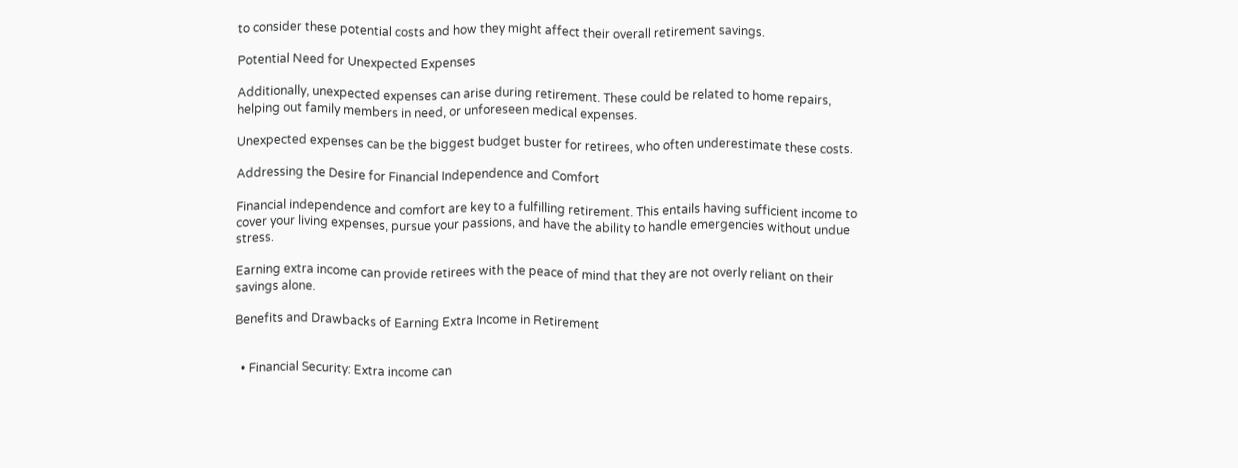to consider these potential costs and how they might affect their overall retirement savings.

Potential Need for Unexpected Expenses

Additionally, unexpected expenses can arise during retirement. These could be related to home repairs, helping out family members in need, or unforeseen medical expenses.

Unexpected expenses can be the biggest budget buster for retirees, who often underestimate these costs.

Addressing the Desire for Financial Independence and Comfort

Financial independence and comfort are key to a fulfilling retirement. This entails having sufficient income to cover your living expenses, pursue your passions, and have the ability to handle emergencies without undue stress.

Earning extra income can provide retirees with the peace of mind that they are not overly reliant on their savings alone.

Benefits and Drawbacks of Earning Extra Income in Retirement


  • Financial Security: Extra income can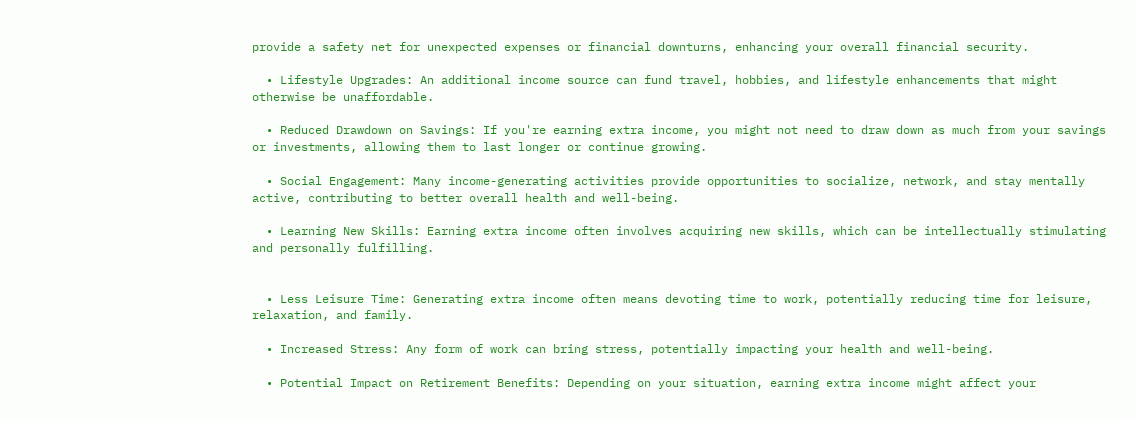provide a safety net for unexpected expenses or financial downturns, enhancing your overall financial security.

  • Lifestyle Upgrades: An additional income source can fund travel, hobbies, and lifestyle enhancements that might otherwise be unaffordable.

  • Reduced Drawdown on Savings: If you're earning extra income, you might not need to draw down as much from your savings or investments, allowing them to last longer or continue growing.

  • Social Engagement: Many income-generating activities provide opportunities to socialize, network, and stay mentally active, contributing to better overall health and well-being.

  • Learning New Skills: Earning extra income often involves acquiring new skills, which can be intellectually stimulating and personally fulfilling.


  • Less Leisure Time: Generating extra income often means devoting time to work, potentially reducing time for leisure, relaxation, and family.

  • Increased Stress: Any form of work can bring stress, potentially impacting your health and well-being.

  • Potential Impact on Retirement Benefits: Depending on your situation, earning extra income might affect your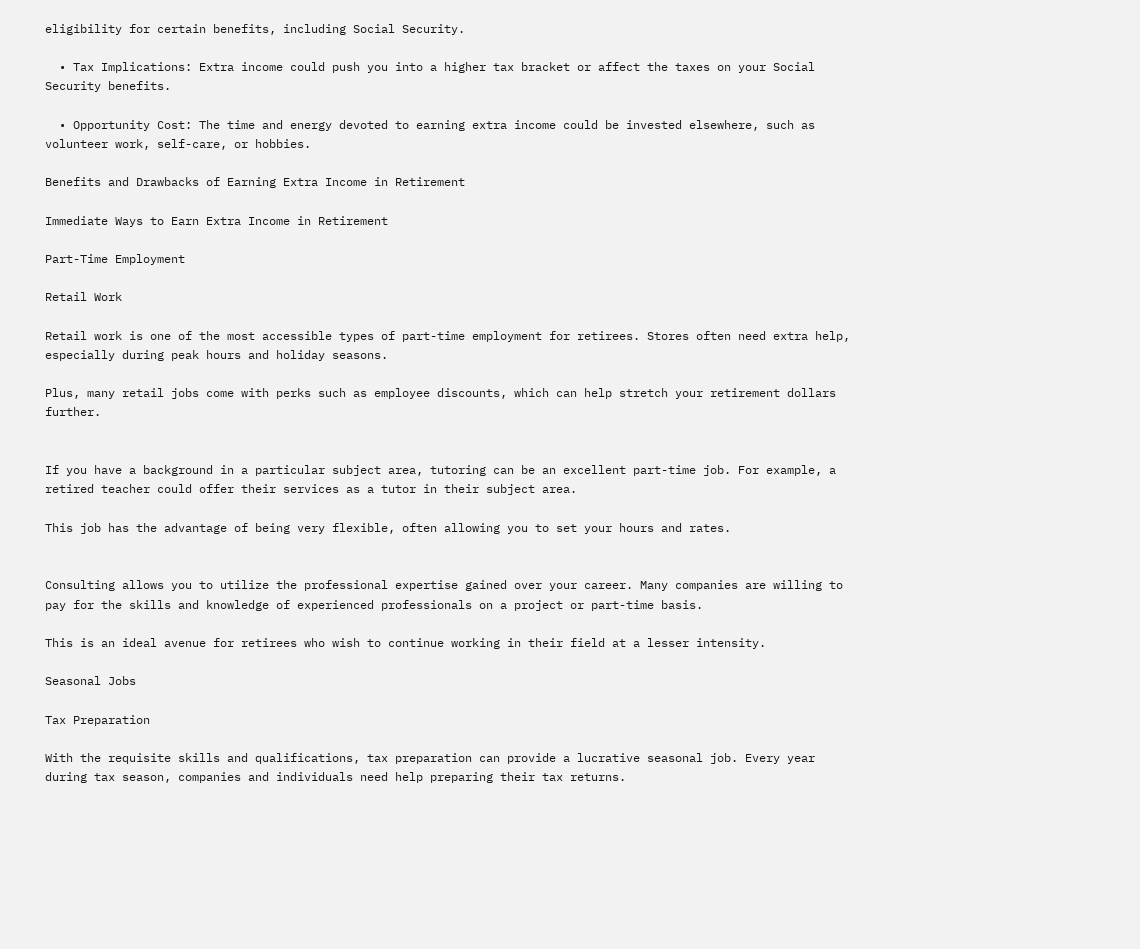eligibility for certain benefits, including Social Security.

  • Tax Implications: Extra income could push you into a higher tax bracket or affect the taxes on your Social Security benefits.

  • Opportunity Cost: The time and energy devoted to earning extra income could be invested elsewhere, such as volunteer work, self-care, or hobbies.

Benefits and Drawbacks of Earning Extra Income in Retirement

Immediate Ways to Earn Extra Income in Retirement

Part-Time Employment

Retail Work

Retail work is one of the most accessible types of part-time employment for retirees. Stores often need extra help, especially during peak hours and holiday seasons.

Plus, many retail jobs come with perks such as employee discounts, which can help stretch your retirement dollars further.


If you have a background in a particular subject area, tutoring can be an excellent part-time job. For example, a retired teacher could offer their services as a tutor in their subject area.

This job has the advantage of being very flexible, often allowing you to set your hours and rates.


Consulting allows you to utilize the professional expertise gained over your career. Many companies are willing to pay for the skills and knowledge of experienced professionals on a project or part-time basis.

This is an ideal avenue for retirees who wish to continue working in their field at a lesser intensity.

Seasonal Jobs

Tax Preparation

With the requisite skills and qualifications, tax preparation can provide a lucrative seasonal job. Every year during tax season, companies and individuals need help preparing their tax returns.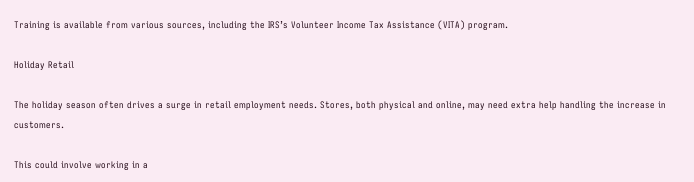Training is available from various sources, including the IRS’s Volunteer Income Tax Assistance (VITA) program.

Holiday Retail

The holiday season often drives a surge in retail employment needs. Stores, both physical and online, may need extra help handling the increase in customers.

This could involve working in a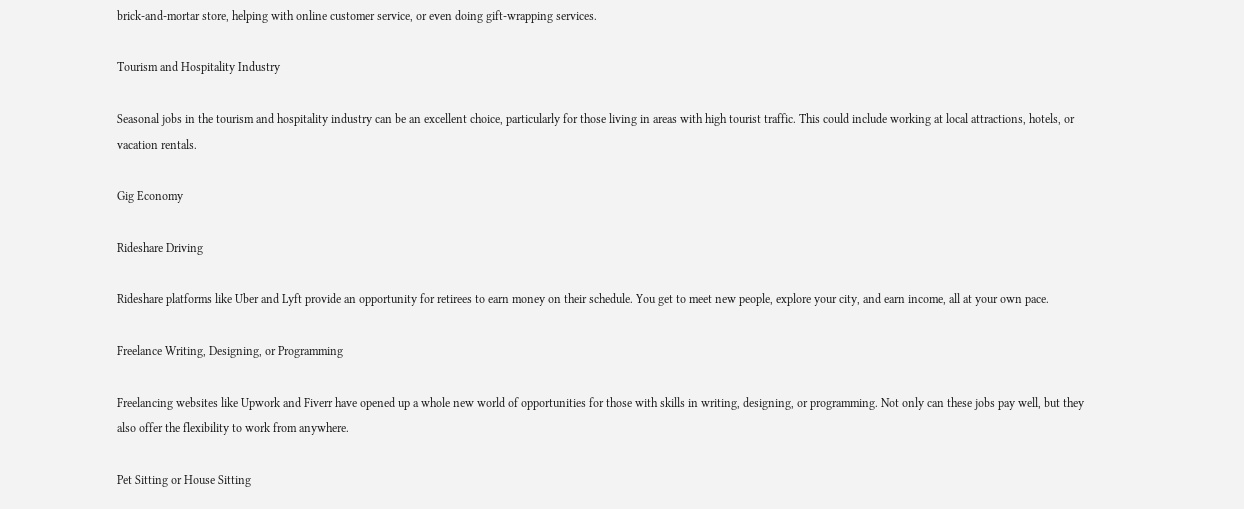brick-and-mortar store, helping with online customer service, or even doing gift-wrapping services.

Tourism and Hospitality Industry

Seasonal jobs in the tourism and hospitality industry can be an excellent choice, particularly for those living in areas with high tourist traffic. This could include working at local attractions, hotels, or vacation rentals.

Gig Economy

Rideshare Driving

Rideshare platforms like Uber and Lyft provide an opportunity for retirees to earn money on their schedule. You get to meet new people, explore your city, and earn income, all at your own pace.

Freelance Writing, Designing, or Programming

Freelancing websites like Upwork and Fiverr have opened up a whole new world of opportunities for those with skills in writing, designing, or programming. Not only can these jobs pay well, but they also offer the flexibility to work from anywhere.

Pet Sitting or House Sitting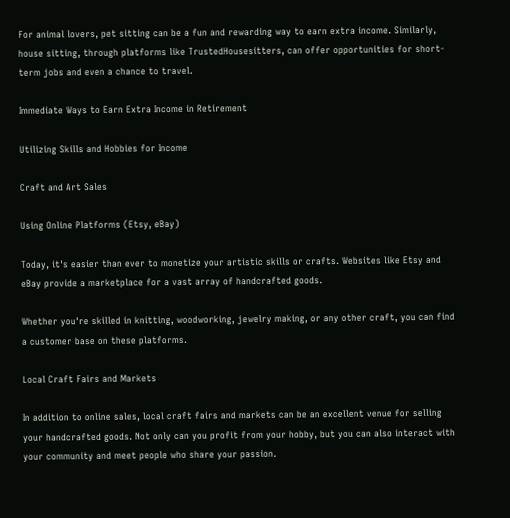For animal lovers, pet sitting can be a fun and rewarding way to earn extra income. Similarly, house sitting, through platforms like TrustedHousesitters, can offer opportunities for short-term jobs and even a chance to travel.

Immediate Ways to Earn Extra Income in Retirement

Utilizing Skills and Hobbies for Income

Craft and Art Sales

Using Online Platforms (Etsy, eBay)

Today, it's easier than ever to monetize your artistic skills or crafts. Websites like Etsy and eBay provide a marketplace for a vast array of handcrafted goods.

Whether you're skilled in knitting, woodworking, jewelry making, or any other craft, you can find a customer base on these platforms.

Local Craft Fairs and Markets

In addition to online sales, local craft fairs and markets can be an excellent venue for selling your handcrafted goods. Not only can you profit from your hobby, but you can also interact with your community and meet people who share your passion.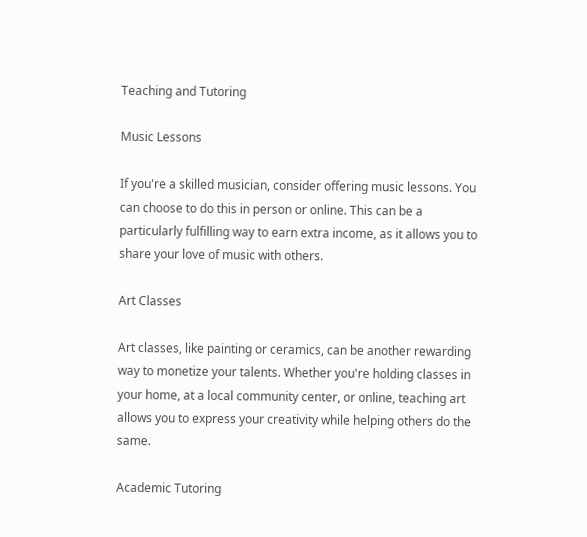Teaching and Tutoring

Music Lessons

If you're a skilled musician, consider offering music lessons. You can choose to do this in person or online. This can be a particularly fulfilling way to earn extra income, as it allows you to share your love of music with others.

Art Classes

Art classes, like painting or ceramics, can be another rewarding way to monetize your talents. Whether you're holding classes in your home, at a local community center, or online, teaching art allows you to express your creativity while helping others do the same.

Academic Tutoring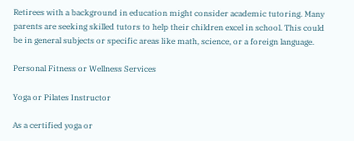Retirees with a background in education might consider academic tutoring. Many parents are seeking skilled tutors to help their children excel in school. This could be in general subjects or specific areas like math, science, or a foreign language.

Personal Fitness or Wellness Services

Yoga or Pilates Instructor

As a certified yoga or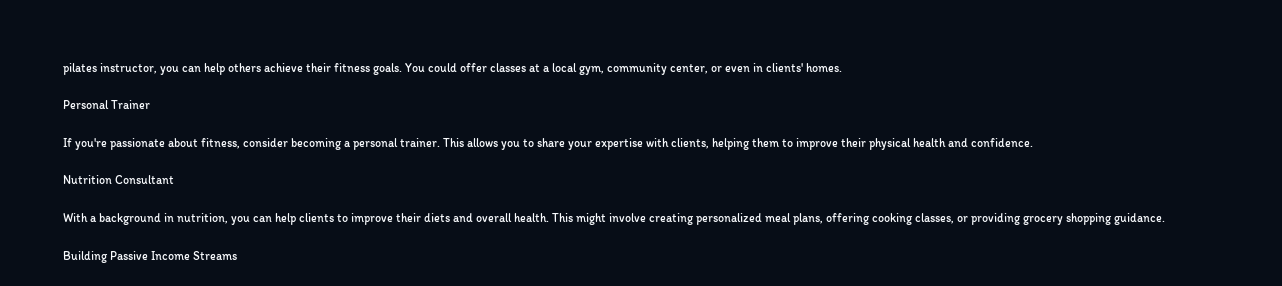pilates instructor, you can help others achieve their fitness goals. You could offer classes at a local gym, community center, or even in clients' homes.

Personal Trainer

If you're passionate about fitness, consider becoming a personal trainer. This allows you to share your expertise with clients, helping them to improve their physical health and confidence.

Nutrition Consultant

With a background in nutrition, you can help clients to improve their diets and overall health. This might involve creating personalized meal plans, offering cooking classes, or providing grocery shopping guidance.

Building Passive Income Streams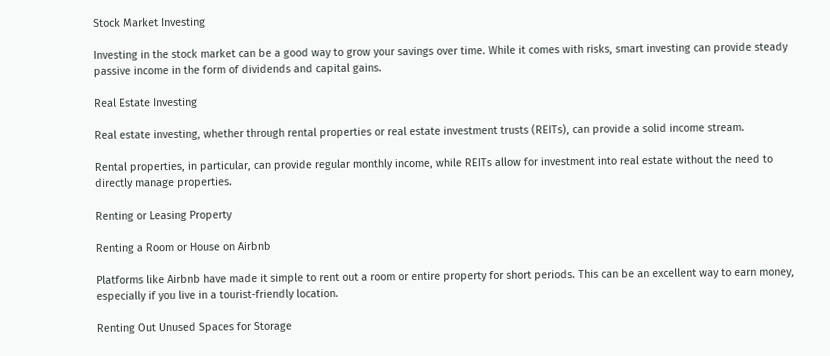Stock Market Investing

Investing in the stock market can be a good way to grow your savings over time. While it comes with risks, smart investing can provide steady passive income in the form of dividends and capital gains.

Real Estate Investing

Real estate investing, whether through rental properties or real estate investment trusts (REITs), can provide a solid income stream.

Rental properties, in particular, can provide regular monthly income, while REITs allow for investment into real estate without the need to directly manage properties.

Renting or Leasing Property

Renting a Room or House on Airbnb

Platforms like Airbnb have made it simple to rent out a room or entire property for short periods. This can be an excellent way to earn money, especially if you live in a tourist-friendly location.

Renting Out Unused Spaces for Storage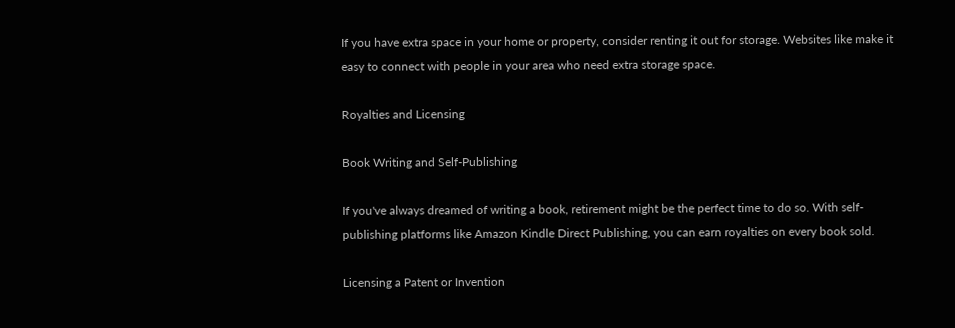If you have extra space in your home or property, consider renting it out for storage. Websites like make it easy to connect with people in your area who need extra storage space.

Royalties and Licensing

Book Writing and Self-Publishing

If you've always dreamed of writing a book, retirement might be the perfect time to do so. With self-publishing platforms like Amazon Kindle Direct Publishing, you can earn royalties on every book sold.

Licensing a Patent or Invention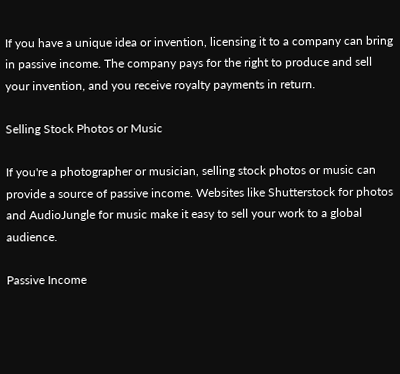If you have a unique idea or invention, licensing it to a company can bring in passive income. The company pays for the right to produce and sell your invention, and you receive royalty payments in return.

Selling Stock Photos or Music

If you're a photographer or musician, selling stock photos or music can provide a source of passive income. Websites like Shutterstock for photos and AudioJungle for music make it easy to sell your work to a global audience.

Passive Income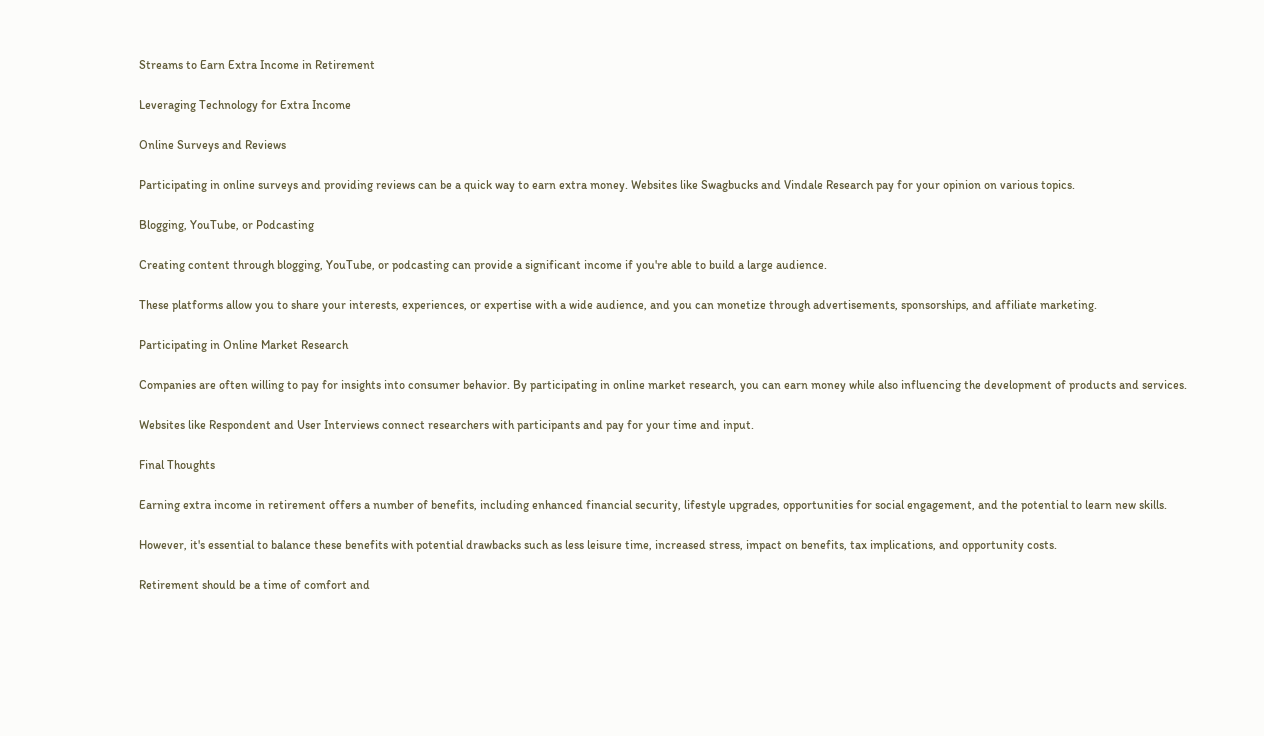Streams to Earn Extra Income in Retirement

Leveraging Technology for Extra Income

Online Surveys and Reviews

Participating in online surveys and providing reviews can be a quick way to earn extra money. Websites like Swagbucks and Vindale Research pay for your opinion on various topics.

Blogging, YouTube, or Podcasting

Creating content through blogging, YouTube, or podcasting can provide a significant income if you're able to build a large audience.

These platforms allow you to share your interests, experiences, or expertise with a wide audience, and you can monetize through advertisements, sponsorships, and affiliate marketing.

Participating in Online Market Research

Companies are often willing to pay for insights into consumer behavior. By participating in online market research, you can earn money while also influencing the development of products and services.

Websites like Respondent and User Interviews connect researchers with participants and pay for your time and input.

Final Thoughts

Earning extra income in retirement offers a number of benefits, including enhanced financial security, lifestyle upgrades, opportunities for social engagement, and the potential to learn new skills.

However, it's essential to balance these benefits with potential drawbacks such as less leisure time, increased stress, impact on benefits, tax implications, and opportunity costs.

Retirement should be a time of comfort and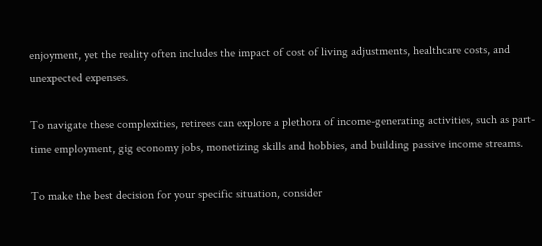enjoyment, yet the reality often includes the impact of cost of living adjustments, healthcare costs, and unexpected expenses.

To navigate these complexities, retirees can explore a plethora of income-generating activities, such as part-time employment, gig economy jobs, monetizing skills and hobbies, and building passive income streams.

To make the best decision for your specific situation, consider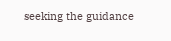seeking the guidance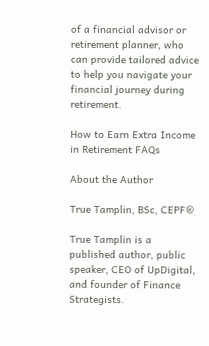of a financial advisor or retirement planner, who can provide tailored advice to help you navigate your financial journey during retirement.

How to Earn Extra Income in Retirement FAQs

About the Author

True Tamplin, BSc, CEPF®

True Tamplin is a published author, public speaker, CEO of UpDigital, and founder of Finance Strategists.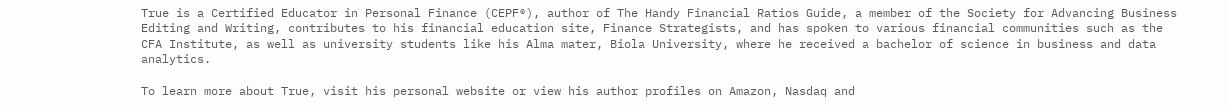True is a Certified Educator in Personal Finance (CEPF®), author of The Handy Financial Ratios Guide, a member of the Society for Advancing Business Editing and Writing, contributes to his financial education site, Finance Strategists, and has spoken to various financial communities such as the CFA Institute, as well as university students like his Alma mater, Biola University, where he received a bachelor of science in business and data analytics.

To learn more about True, visit his personal website or view his author profiles on Amazon, Nasdaq and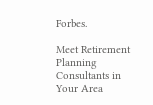Forbes.

Meet Retirement Planning Consultants in Your Area